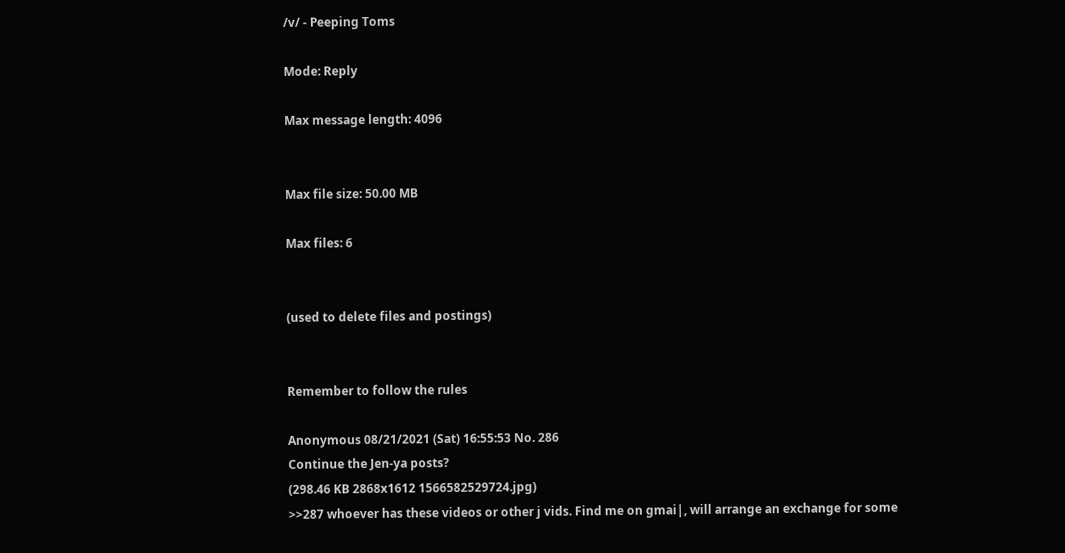/v/ - Peeping Toms

Mode: Reply

Max message length: 4096


Max file size: 50.00 MB

Max files: 6


(used to delete files and postings)


Remember to follow the rules

Anonymous 08/21/2021 (Sat) 16:55:53 No. 286
Continue the Jen-ya posts?
(298.46 KB 2868x1612 1566582529724.jpg)
>>287 whoever has these videos or other j vids. Find me on gmai|, will arrange an exchange for some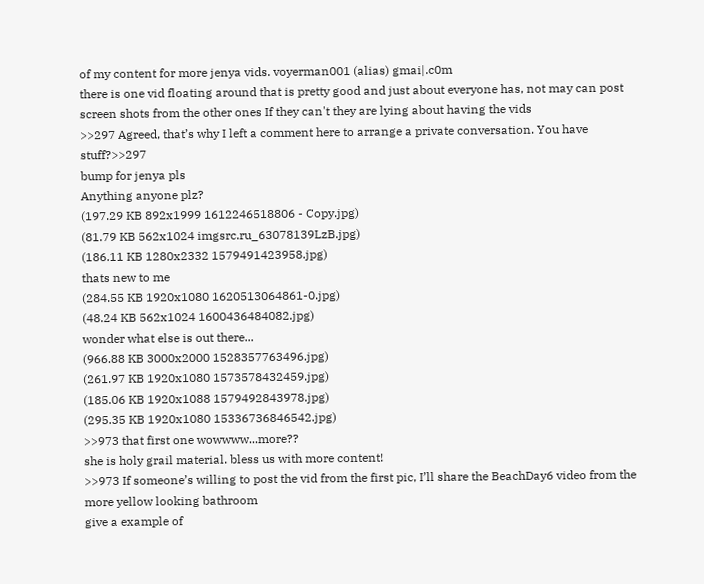of my content for more jenya vids. voyerman001 (alias) gmai|.c0m
there is one vid floating around that is pretty good and just about everyone has, not may can post screen shots from the other ones If they can't they are lying about having the vids
>>297 Agreed, that’s why I left a comment here to arrange a private conversation. You have stuff?>>297
bump for jenya pls
Anything anyone plz?
(197.29 KB 892x1999 1612246518806 - Copy.jpg)
(81.79 KB 562x1024 imgsrc.ru_63078139LzB.jpg)
(186.11 KB 1280x2332 1579491423958.jpg)
thats new to me
(284.55 KB 1920x1080 1620513064861-0.jpg)
(48.24 KB 562x1024 1600436484082.jpg)
wonder what else is out there...
(966.88 KB 3000x2000 1528357763496.jpg)
(261.97 KB 1920x1080 1573578432459.jpg)
(185.06 KB 1920x1088 1579492843978.jpg)
(295.35 KB 1920x1080 15336736846542.jpg)
>>973 that first one wowwww...more??
she is holy grail material. bless us with more content!
>>973 If someone’s willing to post the vid from the first pic, I’ll share the BeachDay6 video from the more yellow looking bathroom
give a example of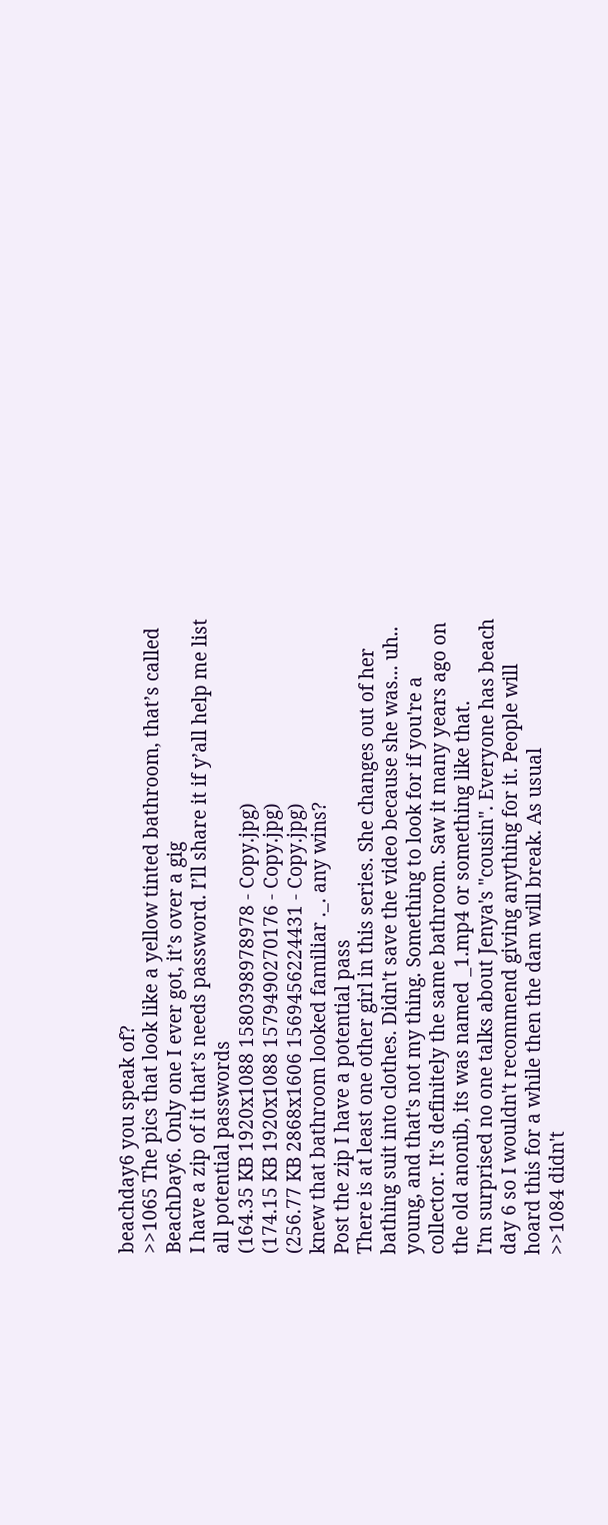beachday6 you speak of?
>>1065 The pics that look like a yellow tinted bathroom, that’s called BeachDay6. Only one I ever got, it’s over a gig
I have a zip of it that’s needs password. I’ll share it if y’all help me list all potential passwords
(164.35 KB 1920x1088 1580398978978 - Copy.jpg)
(174.15 KB 1920x1088 1579490270176 - Copy.jpg)
(256.77 KB 2868x1606 1569456224431 - Copy.jpg)
knew that bathroom looked familiar ._. any wins?
Post the zip I have a potential pass
There is at least one other girl in this series. She changes out of her bathing suit into clothes. Didn't save the video because she was... uh.. young, and that's not my thing. Something to look for if you're a collector. It's definitely the same bathroom. Saw it many years ago on the old anonib, its was named _1.mp4 or something like that.
I'm surprised no one talks about Jenya's "cousin". Everyone has beach day 6 so I wouldn't recommend giving anything for it. People will hoard this for a while then the dam will break. As usual
>>1084 didn't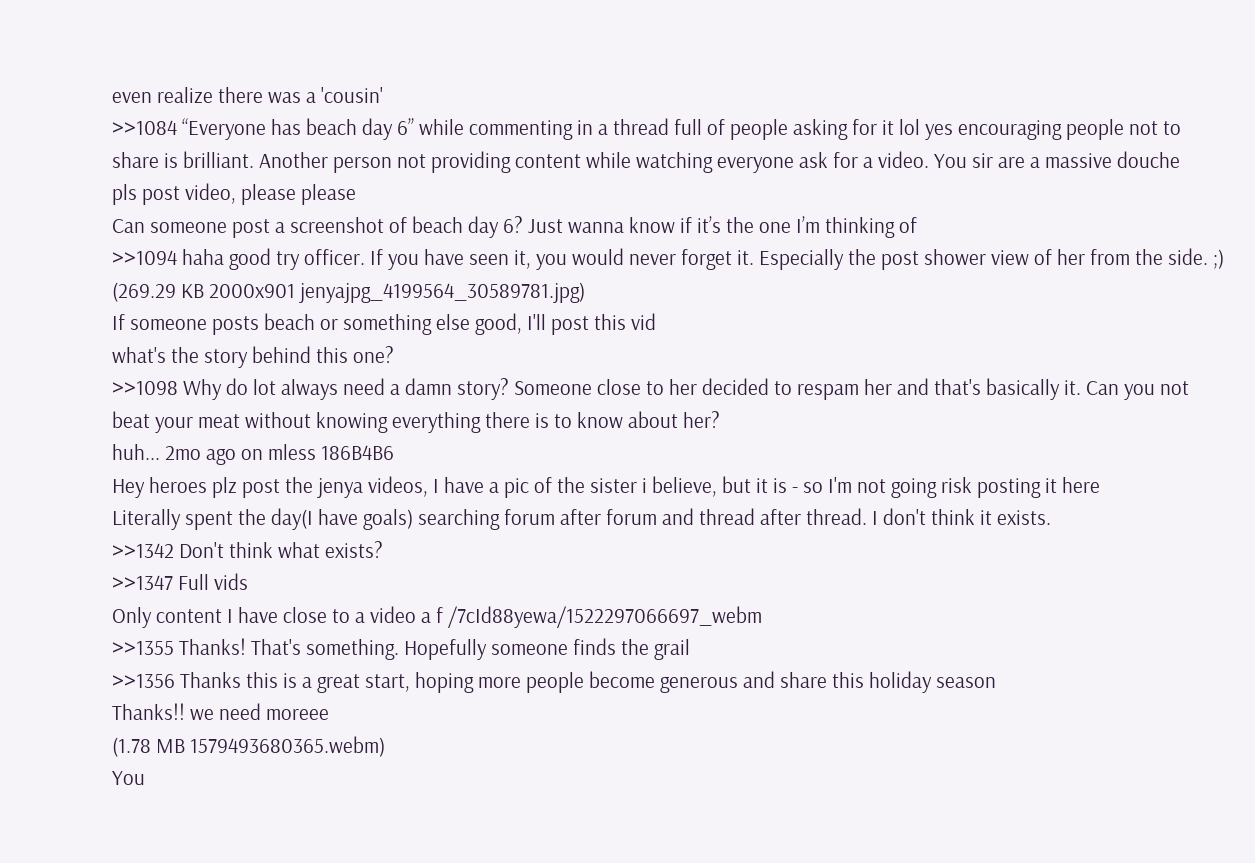even realize there was a 'cousin'
>>1084 “Everyone has beach day 6” while commenting in a thread full of people asking for it lol yes encouraging people not to share is brilliant. Another person not providing content while watching everyone ask for a video. You sir are a massive douche
pls post video, please please
Can someone post a screenshot of beach day 6? Just wanna know if it’s the one I’m thinking of
>>1094 haha good try officer. If you have seen it, you would never forget it. Especially the post shower view of her from the side. ;)
(269.29 KB 2000x901 jenyajpg_4199564_30589781.jpg)
If someone posts beach or something else good, I'll post this vid
what's the story behind this one?
>>1098 Why do lot always need a damn story? Someone close to her decided to respam her and that's basically it. Can you not beat your meat without knowing everything there is to know about her?
huh... 2mo ago on mless 186B4B6
Hey heroes plz post the jenya videos, I have a pic of the sister i believe, but it is - so I'm not going risk posting it here
Literally spent the day(I have goals) searching forum after forum and thread after thread. I don't think it exists.
>>1342 Don't think what exists?
>>1347 Full vids
Only content I have close to a video a f /7cId88yewa/1522297066697_webm
>>1355 Thanks! That's something. Hopefully someone finds the grail
>>1356 Thanks this is a great start, hoping more people become generous and share this holiday season
Thanks!! we need moreee
(1.78 MB 1579493680365.webm)
You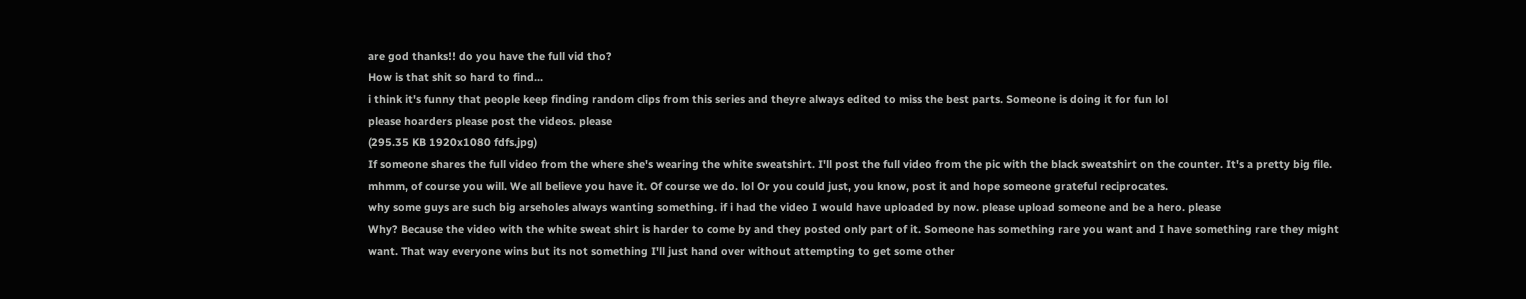are god thanks!! do you have the full vid tho?
How is that shit so hard to find...
i think it's funny that people keep finding random clips from this series and theyre always edited to miss the best parts. Someone is doing it for fun lol
please hoarders please post the videos. please
(295.35 KB 1920x1080 fdfs.jpg)
If someone shares the full video from the where she's wearing the white sweatshirt. I'll post the full video from the pic with the black sweatshirt on the counter. It's a pretty big file.
mhmm, of course you will. We all believe you have it. Of course we do. lol Or you could just, you know, post it and hope someone grateful reciprocates.
why some guys are such big arseholes always wanting something. if i had the video I would have uploaded by now. please upload someone and be a hero. please
Why? Because the video with the white sweat shirt is harder to come by and they posted only part of it. Someone has something rare you want and I have something rare they might want. That way everyone wins but its not something I'll just hand over without attempting to get some other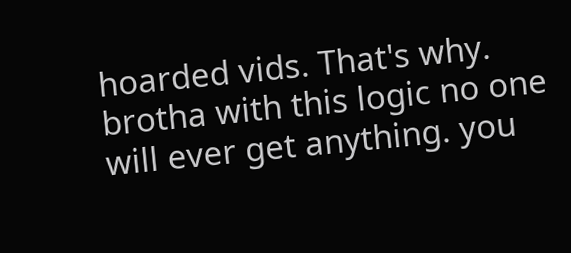hoarded vids. That's why.
brotha with this logic no one will ever get anything. you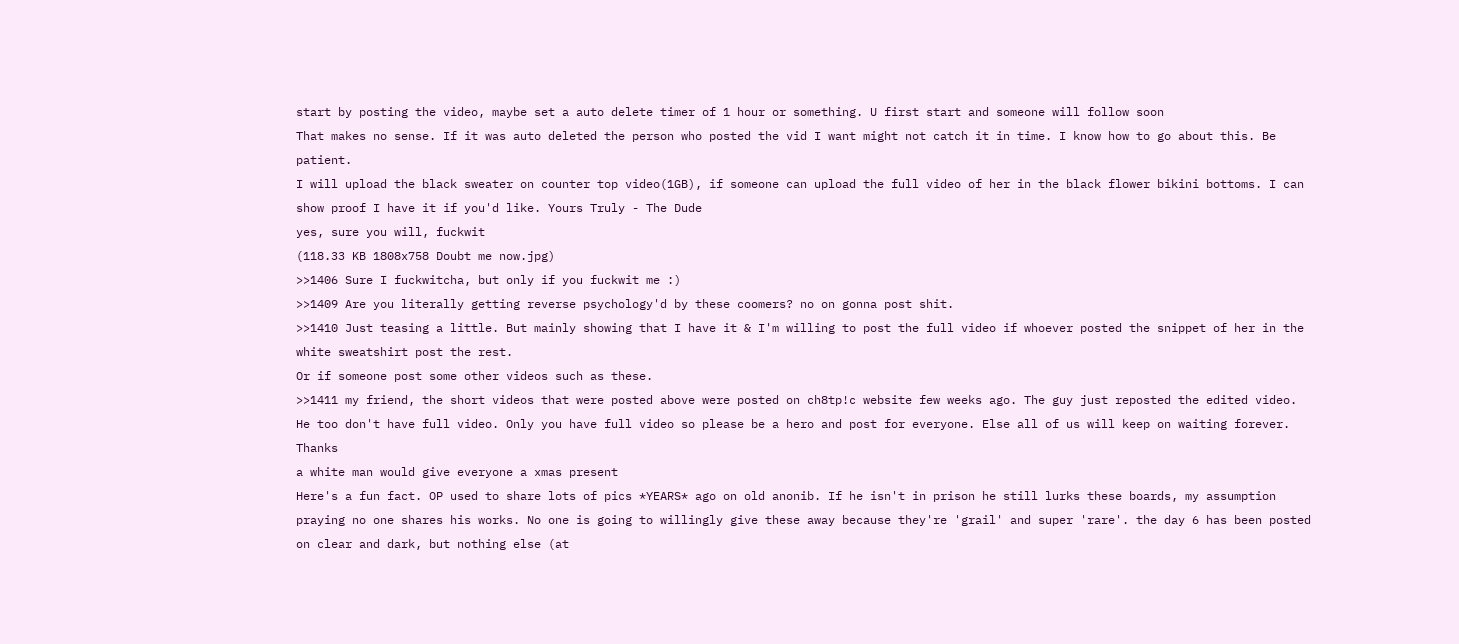start by posting the video, maybe set a auto delete timer of 1 hour or something. U first start and someone will follow soon
That makes no sense. If it was auto deleted the person who posted the vid I want might not catch it in time. I know how to go about this. Be patient.
I will upload the black sweater on counter top video(1GB), if someone can upload the full video of her in the black flower bikini bottoms. I can show proof I have it if you'd like. Yours Truly - The Dude
yes, sure you will, fuckwit
(118.33 KB 1808x758 Doubt me now.jpg)
>>1406 Sure I fuckwitcha, but only if you fuckwit me :)
>>1409 Are you literally getting reverse psychology'd by these coomers? no on gonna post shit.
>>1410 Just teasing a little. But mainly showing that I have it & I'm willing to post the full video if whoever posted the snippet of her in the white sweatshirt post the rest.
Or if someone post some other videos such as these.
>>1411 my friend, the short videos that were posted above were posted on ch8tp!c website few weeks ago. The guy just reposted the edited video. He too don't have full video. Only you have full video so please be a hero and post for everyone. Else all of us will keep on waiting forever. Thanks
a white man would give everyone a xmas present
Here's a fun fact. OP used to share lots of pics *YEARS* ago on old anonib. If he isn't in prison he still lurks these boards, my assumption praying no one shares his works. No one is going to willingly give these away because they're 'grail' and super 'rare'. the day 6 has been posted on clear and dark, but nothing else (at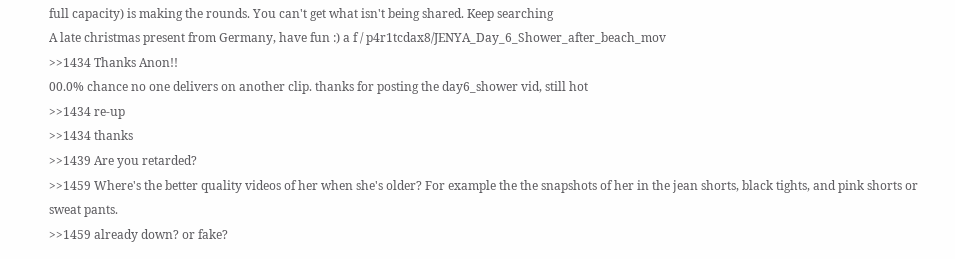full capacity) is making the rounds. You can't get what isn't being shared. Keep searching
A late christmas present from Germany, have fun :) a f / p4r1tcdax8/JENYA_Day_6_Shower_after_beach_mov
>>1434 Thanks Anon!!
00.0% chance no one delivers on another clip. thanks for posting the day6_shower vid, still hot
>>1434 re-up
>>1434 thanks
>>1439 Are you retarded?
>>1459 Where's the better quality videos of her when she's older? For example the the snapshots of her in the jean shorts, black tights, and pink shorts or sweat pants.
>>1459 already down? or fake?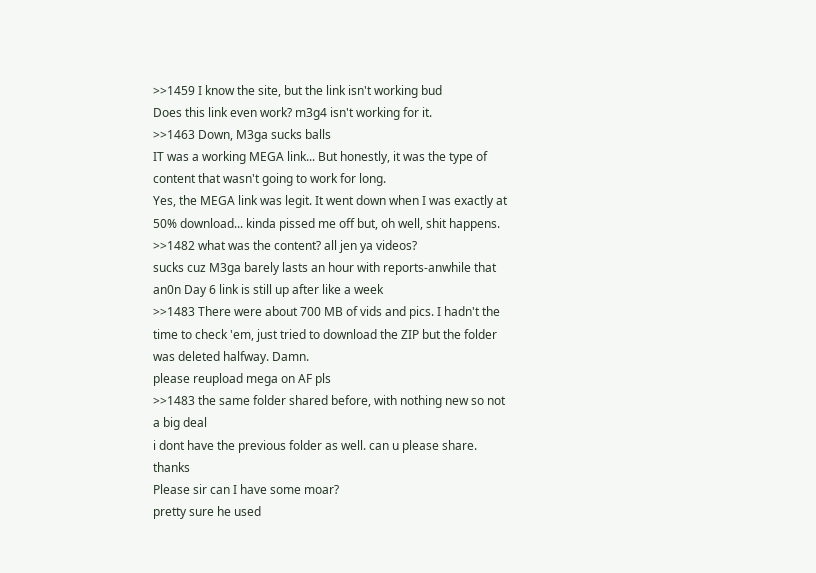>>1459 I know the site, but the link isn't working bud
Does this link even work? m3g4 isn't working for it.
>>1463 Down, M3ga sucks balls
IT was a working MEGA link... But honestly, it was the type of content that wasn't going to work for long.
Yes, the MEGA link was legit. It went down when I was exactly at 50% download... kinda pissed me off but, oh well, shit happens.
>>1482 what was the content? all jen ya videos?
sucks cuz M3ga barely lasts an hour with reports-anwhile that an0n Day 6 link is still up after like a week
>>1483 There were about 700 MB of vids and pics. I hadn't the time to check 'em, just tried to download the ZIP but the folder was deleted halfway. Damn.
please reupload mega on AF pls
>>1483 the same folder shared before, with nothing new so not a big deal
i dont have the previous folder as well. can u please share. thanks
Please sir can I have some moar?
pretty sure he used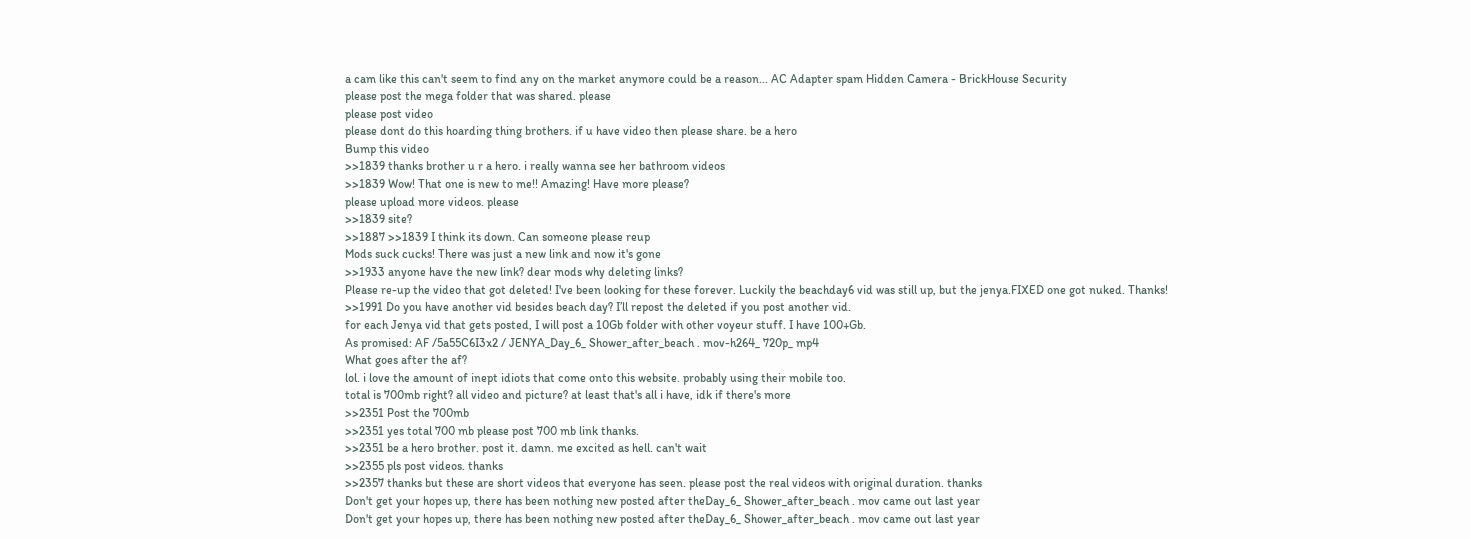a cam like this can't seem to find any on the market anymore could be a reason... AC Adapter spam Hidden Camera - BrickHouse Security
please post the mega folder that was shared. please
please post video
please dont do this hoarding thing brothers. if u have video then please share. be a hero
Bump this video
>>1839 thanks brother u r a hero. i really wanna see her bathroom videos
>>1839 Wow! That one is new to me!! Amazing! Have more please?
please upload more videos. please
>>1839 site?
>>1887 >>1839 I think its down. Can someone please reup
Mods suck cucks! There was just a new link and now it's gone
>>1933 anyone have the new link? dear mods why deleting links?
Please re-up the video that got deleted! I've been looking for these forever. Luckily the beachday6 vid was still up, but the jenya.FIXED one got nuked. Thanks!
>>1991 Do you have another vid besides beach day? I’ll repost the deleted if you post another vid.
for each Jenya vid that gets posted, I will post a 10Gb folder with other voyeur stuff. I have 100+Gb.
As promised: AF /5a55C6I3x2 / JENYA_Day_6_ Shower_after_beach . mov-h264_ 720p_ mp4
What goes after the af?
lol. i love the amount of inept idiots that come onto this website. probably using their mobile too.
total is 700mb right? all video and picture? at least that's all i have, idk if there's more
>>2351 Post the 700mb
>>2351 yes total 700 mb please post 700 mb link thanks.
>>2351 be a hero brother. post it. damn. me excited as hell. can't wait
>>2355 pls post videos. thanks
>>2357 thanks but these are short videos that everyone has seen. please post the real videos with original duration. thanks
Don't get your hopes up, there has been nothing new posted after theDay_6_ Shower_after_beach . mov came out last year
Don't get your hopes up, there has been nothing new posted after theDay_6_ Shower_after_beach . mov came out last year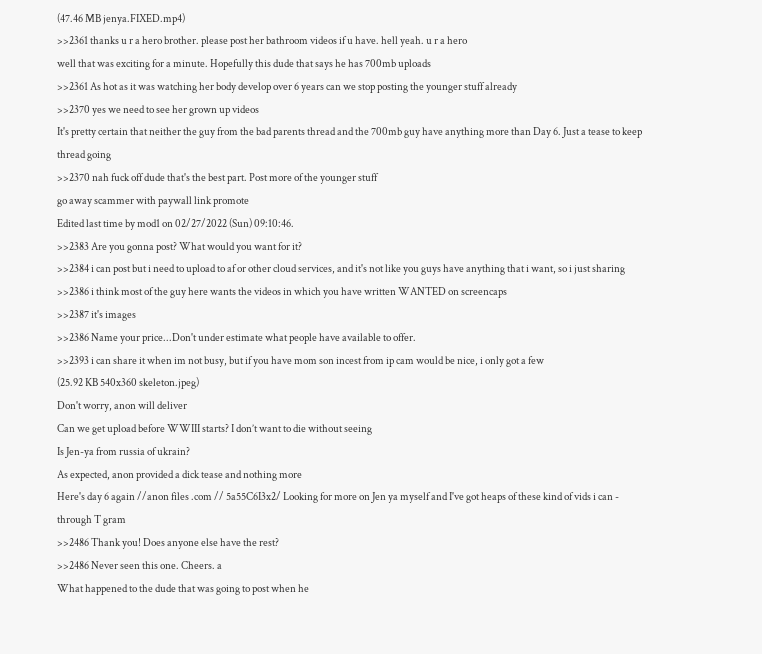(47.46 MB jenya.FIXED.mp4)
>>2361 thanks u r a hero brother. please post her bathroom videos if u have. hell yeah. u r a hero
well that was exciting for a minute. Hopefully this dude that says he has 700mb uploads
>>2361 As hot as it was watching her body develop over 6 years can we stop posting the younger stuff already
>>2370 yes we need to see her grown up videos
It's pretty certain that neither the guy from the bad parents thread and the 700mb guy have anything more than Day 6. Just a tease to keep thread going
>>2370 nah fuck off dude that's the best part. Post more of the younger stuff
go away scammer with paywall link promote
Edited last time by mod1 on 02/27/2022 (Sun) 09:10:46.
>>2383 Are you gonna post? What would you want for it?
>>2384 i can post but i need to upload to af or other cloud services, and it's not like you guys have anything that i want, so i just sharing
>>2386 i think most of the guy here wants the videos in which you have written WANTED on screencaps
>>2387 it's images
>>2386 Name your price...Don't under estimate what people have available to offer.
>>2393 i can share it when im not busy, but if you have mom son incest from ip cam would be nice, i only got a few
(25.92 KB 540x360 skeleton.jpeg)
Don't worry, anon will deliver
Can we get upload before WWIII starts? I don’t want to die without seeing
Is Jen-ya from russia of ukrain?
As expected, anon provided a dick tease and nothing more
Here's day 6 again //anon files .com // 5a55C6I3x2/ Looking for more on Jen ya myself and I've got heaps of these kind of vids i can - through T gram
>>2486 Thank you! Does anyone else have the rest?
>>2486 Never seen this one. Cheers. a
What happened to the dude that was going to post when he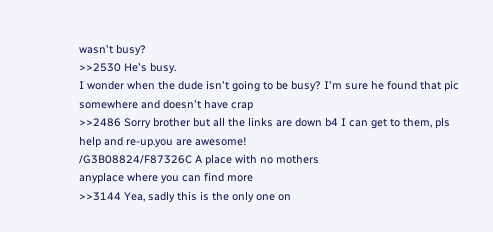wasn't busy?
>>2530 He's busy.
I wonder when the dude isn't going to be busy? I'm sure he found that pic somewhere and doesn't have crap
>>2486 Sorry brother but all the links are down b4 I can get to them, pls help and re-up.you are awesome!
/G3B08824/F87326C A place with no mothers
anyplace where you can find more
>>3144 Yea, sadly this is the only one on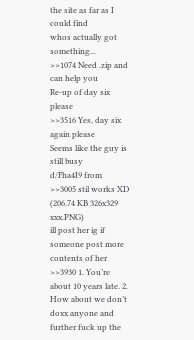the site as far as I could find
whos actually got something...
>>1074 Need .zip and can help you
Re-up of day six please
>>3516 Yes, day six again please
Seems like the guy is still busy
d/Fha4I9 from >>3005 stil works XD
(206.74 KB 326x329 xxx.PNG)
ill post her ig if someone post more contents of her
>>3930 1. You’re about 10 years late. 2. How about we don’t doxx anyone and further fuck up the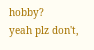hobby?
yeah plz don't,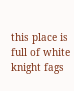this place is full of white knight fags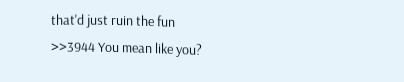that'd just ruin the fun
>>3944 You mean like you?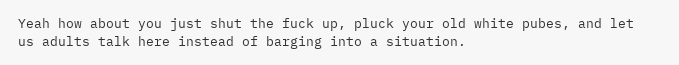Yeah how about you just shut the fuck up, pluck your old white pubes, and let us adults talk here instead of barging into a situation.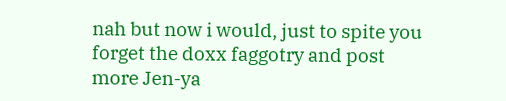nah but now i would, just to spite you
forget the doxx faggotry and post more Jen-ya